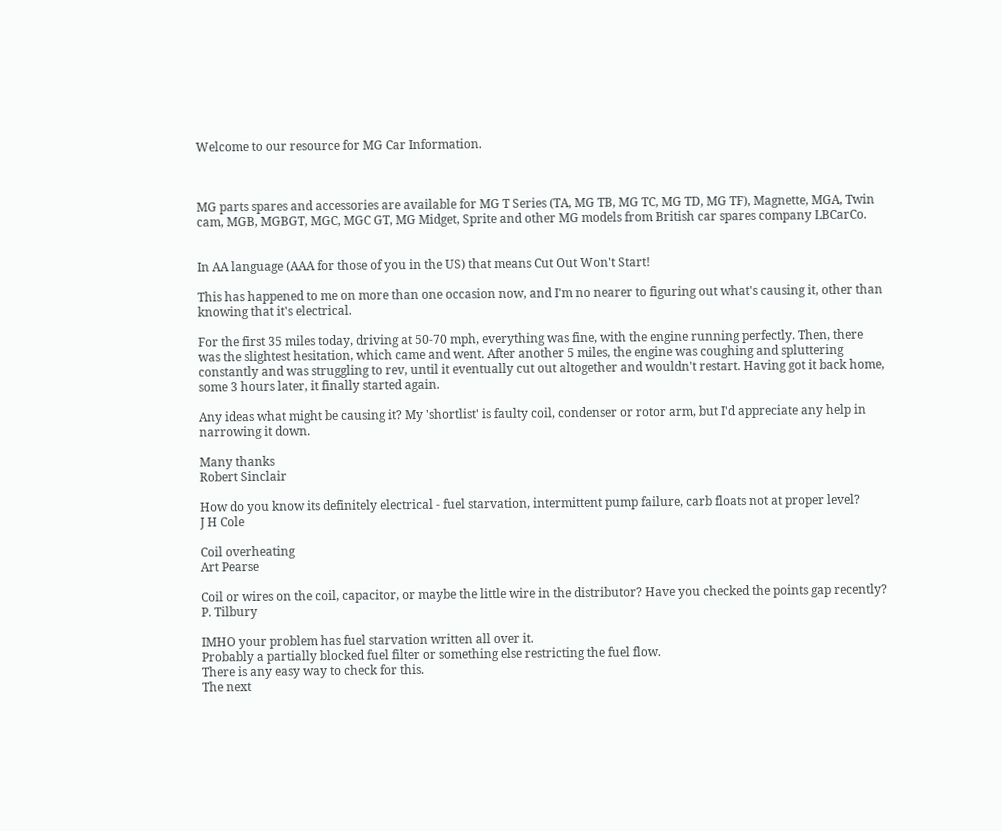Welcome to our resource for MG Car Information.



MG parts spares and accessories are available for MG T Series (TA, MG TB, MG TC, MG TD, MG TF), Magnette, MGA, Twin cam, MGB, MGBGT, MGC, MGC GT, MG Midget, Sprite and other MG models from British car spares company LBCarCo.


In AA language (AAA for those of you in the US) that means Cut Out Won't Start!

This has happened to me on more than one occasion now, and I'm no nearer to figuring out what's causing it, other than knowing that it's electrical.

For the first 35 miles today, driving at 50-70 mph, everything was fine, with the engine running perfectly. Then, there was the slightest hesitation, which came and went. After another 5 miles, the engine was coughing and spluttering constantly and was struggling to rev, until it eventually cut out altogether and wouldn't restart. Having got it back home, some 3 hours later, it finally started again.

Any ideas what might be causing it? My 'shortlist' is faulty coil, condenser or rotor arm, but I'd appreciate any help in narrowing it down.

Many thanks
Robert Sinclair

How do you know its definitely electrical - fuel starvation, intermittent pump failure, carb floats not at proper level?
J H Cole

Coil overheating
Art Pearse

Coil or wires on the coil, capacitor, or maybe the little wire in the distributor? Have you checked the points gap recently?
P. Tilbury

IMHO your problem has fuel starvation written all over it.
Probably a partially blocked fuel filter or something else restricting the fuel flow.
There is any easy way to check for this.
The next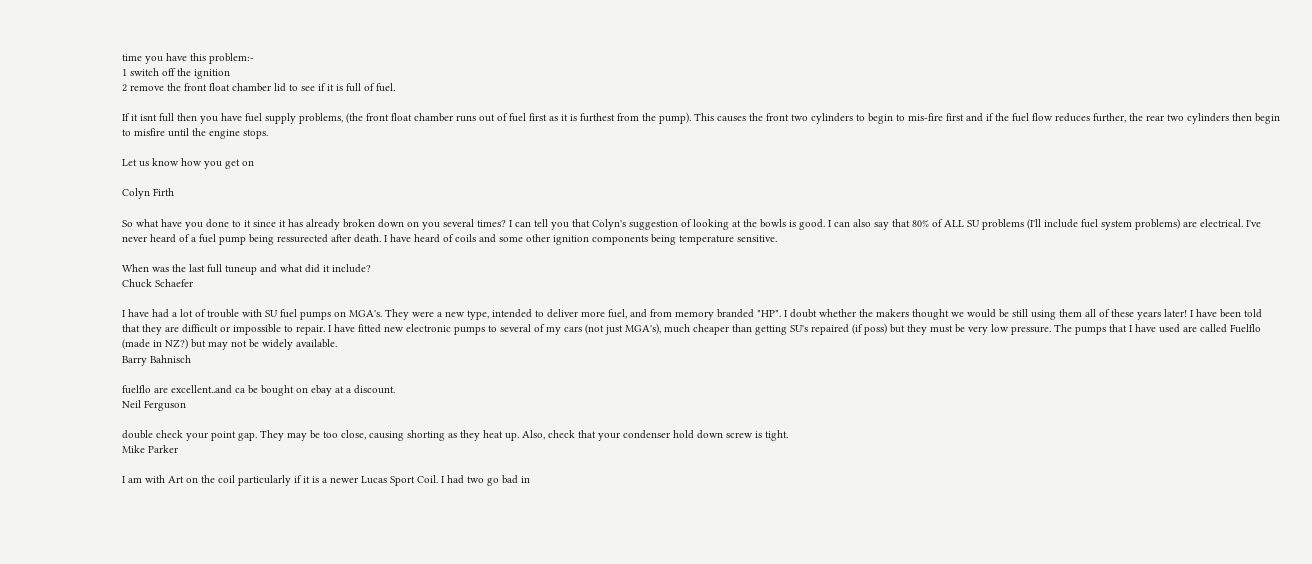time you have this problem:-
1 switch off the ignition
2 remove the front float chamber lid to see if it is full of fuel.

If it isnt full then you have fuel supply problems, (the front float chamber runs out of fuel first as it is furthest from the pump). This causes the front two cylinders to begin to mis-fire first and if the fuel flow reduces further, the rear two cylinders then begin to misfire until the engine stops.

Let us know how you get on

Colyn Firth

So what have you done to it since it has already broken down on you several times? I can tell you that Colyn's suggestion of looking at the bowls is good. I can also say that 80% of ALL SU problems (I'll include fuel system problems) are electrical. I've never heard of a fuel pump being ressurected after death. I have heard of coils and some other ignition components being temperature sensitive.

When was the last full tuneup and what did it include?
Chuck Schaefer

I have had a lot of trouble with SU fuel pumps on MGA's. They were a new type, intended to deliver more fuel, and from memory branded "HP". I doubt whether the makers thought we would be still using them all of these years later! I have been told that they are difficult or impossible to repair. I have fitted new electronic pumps to several of my cars (not just MGA's), much cheaper than getting SU's repaired (if poss) but they must be very low pressure. The pumps that I have used are called Fuelflo (made in NZ?) but may not be widely available.
Barry Bahnisch

fuelflo are excellent..and ca be bought on ebay at a discount.
Neil Ferguson

double check your point gap. They may be too close, causing shorting as they heat up. Also, check that your condenser hold down screw is tight.
Mike Parker

I am with Art on the coil particularly if it is a newer Lucas Sport Coil. I had two go bad in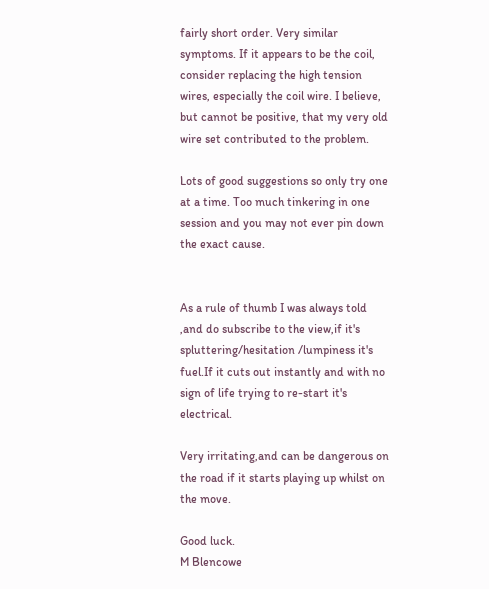fairly short order. Very similar symptoms. If it appears to be the coil, consider replacing the high tension wires, especially the coil wire. I believe, but cannot be positive, that my very old wire set contributed to the problem.

Lots of good suggestions so only try one at a time. Too much tinkering in one session and you may not ever pin down the exact cause.


As a rule of thumb I was always told ,and do subscribe to the view,if it's spluttering/hesitation /lumpiness it's fuel.If it cuts out instantly and with no sign of life trying to re-start it's electrical.

Very irritating,and can be dangerous on the road if it starts playing up whilst on the move.

Good luck.
M Blencowe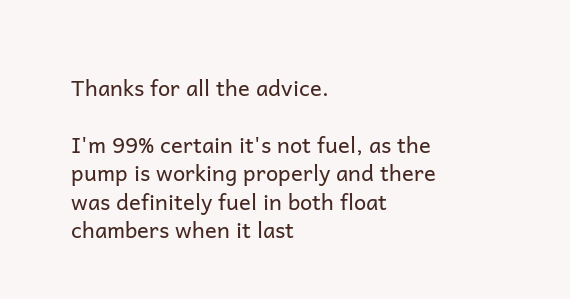Thanks for all the advice.

I'm 99% certain it's not fuel, as the pump is working properly and there was definitely fuel in both float chambers when it last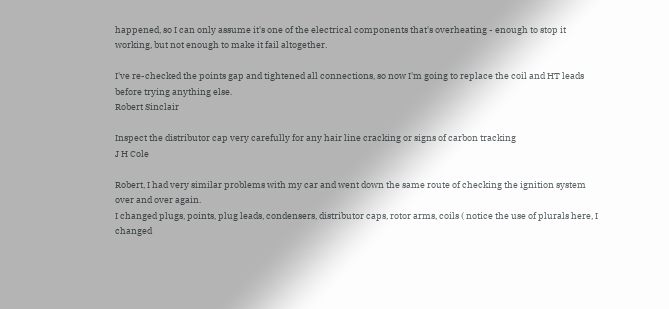happened, so I can only assume it's one of the electrical components that's overheating - enough to stop it working, but not enough to make it fail altogether.

I've re-checked the points gap and tightened all connections, so now I'm going to replace the coil and HT leads before trying anything else.
Robert Sinclair

Inspect the distributor cap very carefully for any hair line cracking or signs of carbon tracking
J H Cole

Robert, I had very similar problems with my car and went down the same route of checking the ignition system over and over again.
I changed plugs, points, plug leads, condensers, distributor caps, rotor arms, coils ( notice the use of plurals here, I changed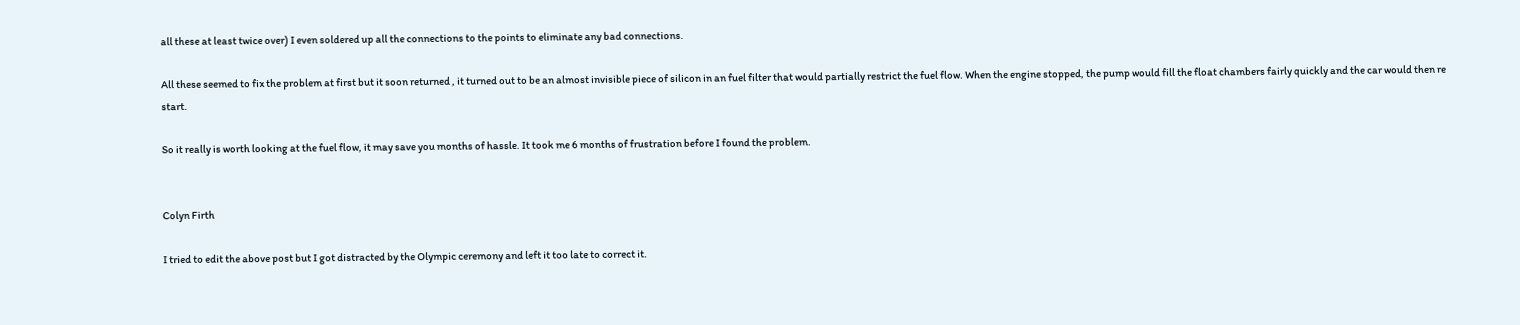all these at least twice over) I even soldered up all the connections to the points to eliminate any bad connections.

All these seemed to fix the problem at first but it soon returned , it turned out to be an almost invisible piece of silicon in an fuel filter that would partially restrict the fuel flow. When the engine stopped, the pump would fill the float chambers fairly quickly and the car would then re start.

So it really is worth looking at the fuel flow, it may save you months of hassle. It took me 6 months of frustration before I found the problem.


Colyn Firth

I tried to edit the above post but I got distracted by the Olympic ceremony and left it too late to correct it.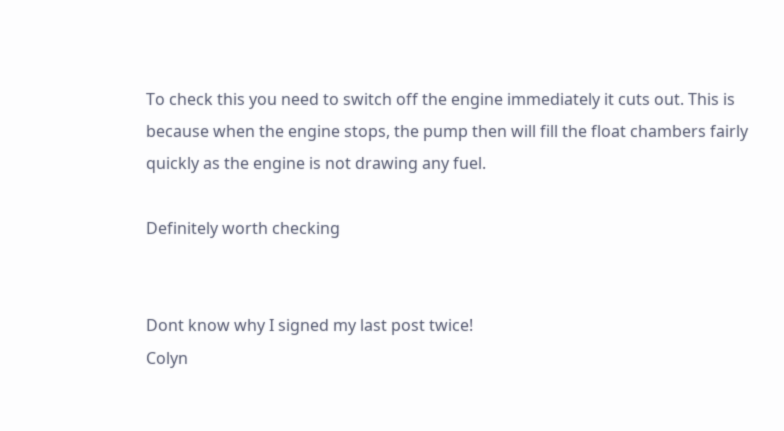To check this you need to switch off the engine immediately it cuts out. This is because when the engine stops, the pump then will fill the float chambers fairly quickly as the engine is not drawing any fuel.

Definitely worth checking


Dont know why I signed my last post twice!
Colyn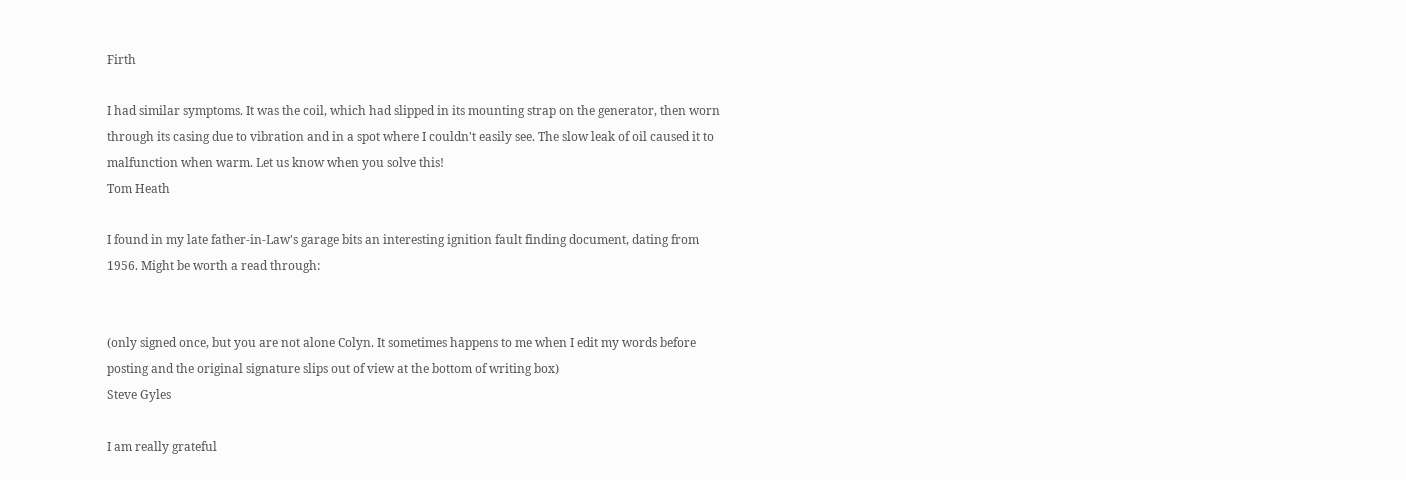Firth

I had similar symptoms. It was the coil, which had slipped in its mounting strap on the generator, then worn through its casing due to vibration and in a spot where I couldn't easily see. The slow leak of oil caused it to malfunction when warm. Let us know when you solve this!
Tom Heath

I found in my late father-in-Law's garage bits an interesting ignition fault finding document, dating from 1956. Might be worth a read through:


(only signed once, but you are not alone Colyn. It sometimes happens to me when I edit my words before posting and the original signature slips out of view at the bottom of writing box)
Steve Gyles

I am really grateful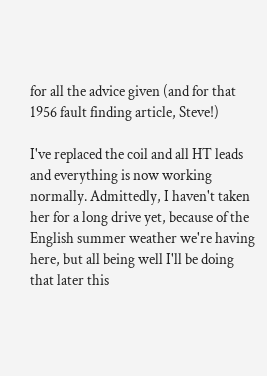for all the advice given (and for that 1956 fault finding article, Steve!)

I've replaced the coil and all HT leads and everything is now working normally. Admittedly, I haven't taken her for a long drive yet, because of the English summer weather we're having here, but all being well I'll be doing that later this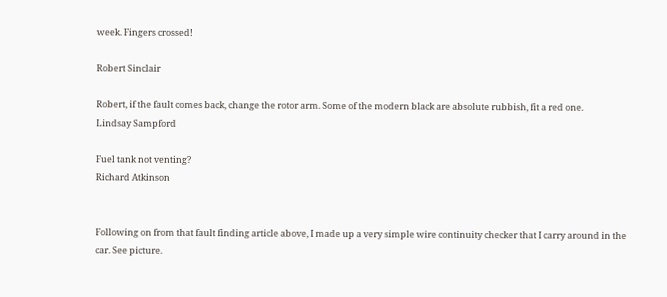week. Fingers crossed!

Robert Sinclair

Robert, if the fault comes back, change the rotor arm. Some of the modern black are absolute rubbish, fit a red one.
Lindsay Sampford

Fuel tank not venting?
Richard Atkinson


Following on from that fault finding article above, I made up a very simple wire continuity checker that I carry around in the car. See picture.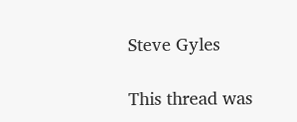Steve Gyles

This thread was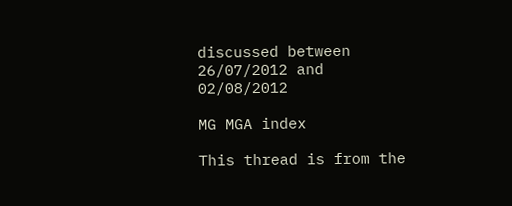discussed between 26/07/2012 and 02/08/2012

MG MGA index

This thread is from the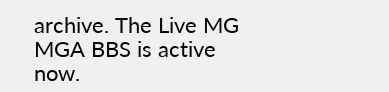archive. The Live MG MGA BBS is active now.